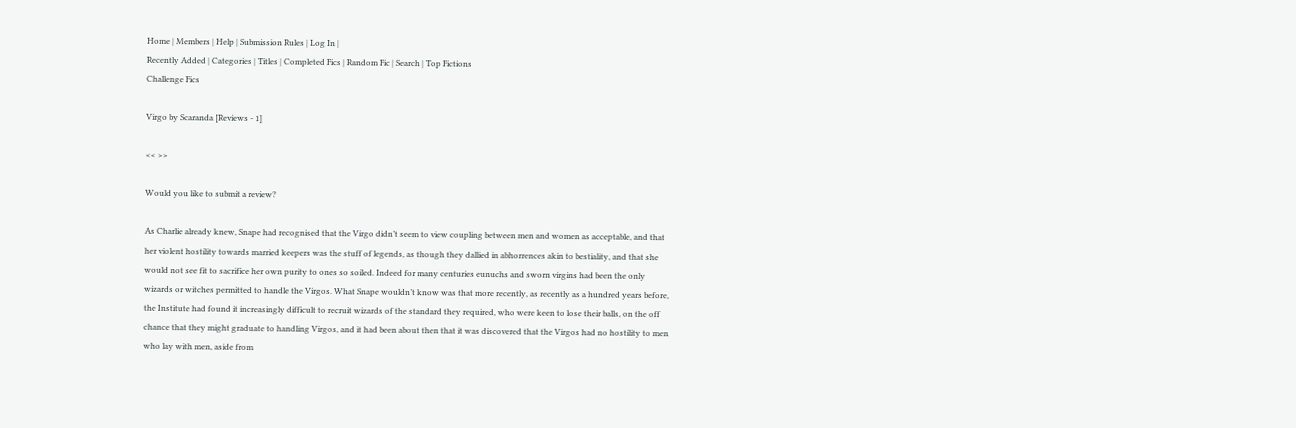Home | Members | Help | Submission Rules | Log In |
Recently Added | Categories | Titles | Completed Fics | Random Fic | Search | Top Fictions
Challenge Fics

Virgo by Scaranda [Reviews - 1]

<< >>

Would you like to submit a review?

As Charlie already knew, Snape had recognised that the Virgo didn’t seem to view coupling between men and women as acceptable, and that her violent hostility towards married keepers was the stuff of legends, as though they dallied in abhorrences akin to bestiality, and that she would not see fit to sacrifice her own purity to ones so soiled. Indeed for many centuries eunuchs and sworn virgins had been the only wizards or witches permitted to handle the Virgos. What Snape wouldn’t know was that more recently, as recently as a hundred years before, the Institute had found it increasingly difficult to recruit wizards of the standard they required, who were keen to lose their balls, on the off chance that they might graduate to handling Virgos, and it had been about then that it was discovered that the Virgos had no hostility to men who lay with men, aside from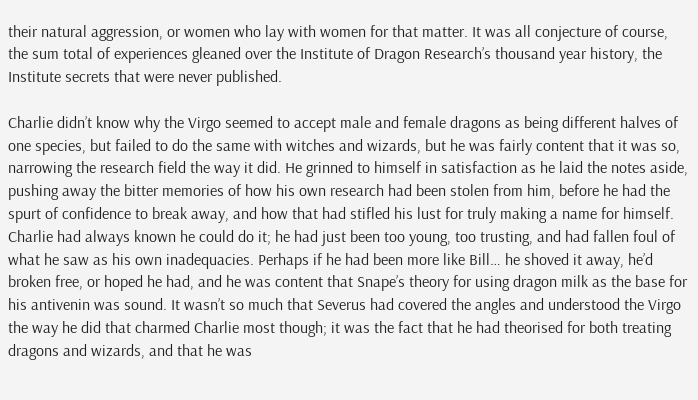their natural aggression, or women who lay with women for that matter. It was all conjecture of course, the sum total of experiences gleaned over the Institute of Dragon Research’s thousand year history, the Institute secrets that were never published.

Charlie didn’t know why the Virgo seemed to accept male and female dragons as being different halves of one species, but failed to do the same with witches and wizards, but he was fairly content that it was so, narrowing the research field the way it did. He grinned to himself in satisfaction as he laid the notes aside, pushing away the bitter memories of how his own research had been stolen from him, before he had the spurt of confidence to break away, and how that had stifled his lust for truly making a name for himself. Charlie had always known he could do it; he had just been too young, too trusting, and had fallen foul of what he saw as his own inadequacies. Perhaps if he had been more like Bill… he shoved it away, he’d broken free, or hoped he had, and he was content that Snape’s theory for using dragon milk as the base for his antivenin was sound. It wasn’t so much that Severus had covered the angles and understood the Virgo the way he did that charmed Charlie most though; it was the fact that he had theorised for both treating dragons and wizards, and that he was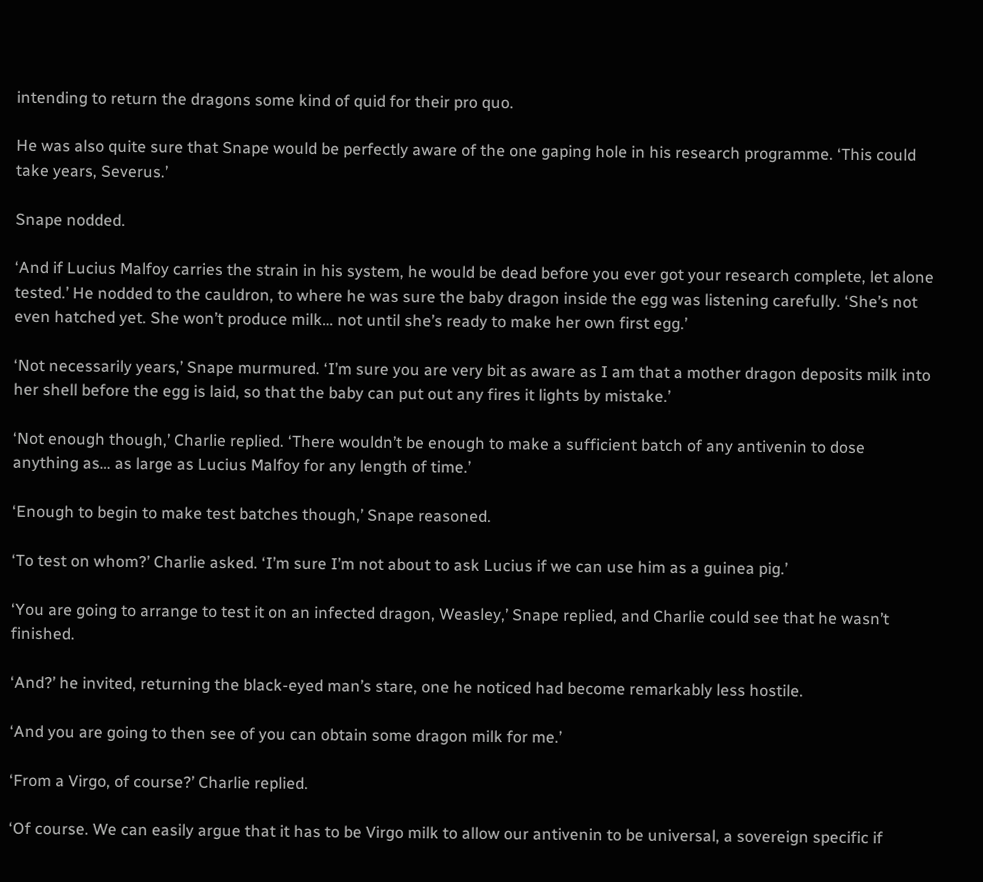intending to return the dragons some kind of quid for their pro quo.

He was also quite sure that Snape would be perfectly aware of the one gaping hole in his research programme. ‘This could take years, Severus.’

Snape nodded.

‘And if Lucius Malfoy carries the strain in his system, he would be dead before you ever got your research complete, let alone tested.’ He nodded to the cauldron, to where he was sure the baby dragon inside the egg was listening carefully. ‘She’s not even hatched yet. She won’t produce milk… not until she’s ready to make her own first egg.’

‘Not necessarily years,’ Snape murmured. ‘I’m sure you are very bit as aware as I am that a mother dragon deposits milk into her shell before the egg is laid, so that the baby can put out any fires it lights by mistake.’

‘Not enough though,’ Charlie replied. ‘There wouldn’t be enough to make a sufficient batch of any antivenin to dose anything as… as large as Lucius Malfoy for any length of time.’

‘Enough to begin to make test batches though,’ Snape reasoned.

‘To test on whom?’ Charlie asked. ‘I’m sure I’m not about to ask Lucius if we can use him as a guinea pig.’

‘You are going to arrange to test it on an infected dragon, Weasley,’ Snape replied, and Charlie could see that he wasn’t finished.

‘And?’ he invited, returning the black-eyed man’s stare, one he noticed had become remarkably less hostile.

‘And you are going to then see of you can obtain some dragon milk for me.’

‘From a Virgo, of course?’ Charlie replied.

‘Of course. We can easily argue that it has to be Virgo milk to allow our antivenin to be universal, a sovereign specific if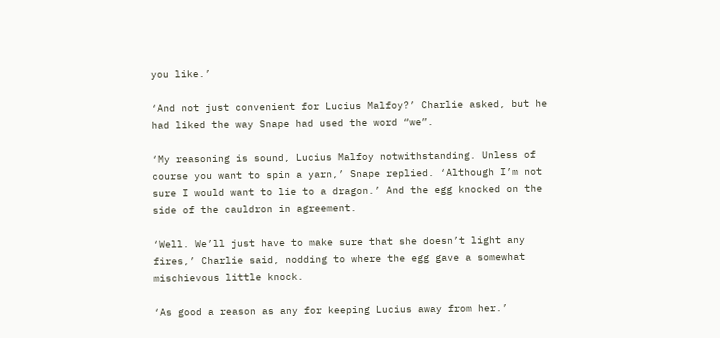you like.’

‘And not just convenient for Lucius Malfoy?’ Charlie asked, but he had liked the way Snape had used the word “we”.

‘My reasoning is sound, Lucius Malfoy notwithstanding. Unless of course you want to spin a yarn,’ Snape replied. ‘Although I’m not sure I would want to lie to a dragon.’ And the egg knocked on the side of the cauldron in agreement.

‘Well. We’ll just have to make sure that she doesn’t light any fires,’ Charlie said, nodding to where the egg gave a somewhat mischievous little knock.

‘As good a reason as any for keeping Lucius away from her.’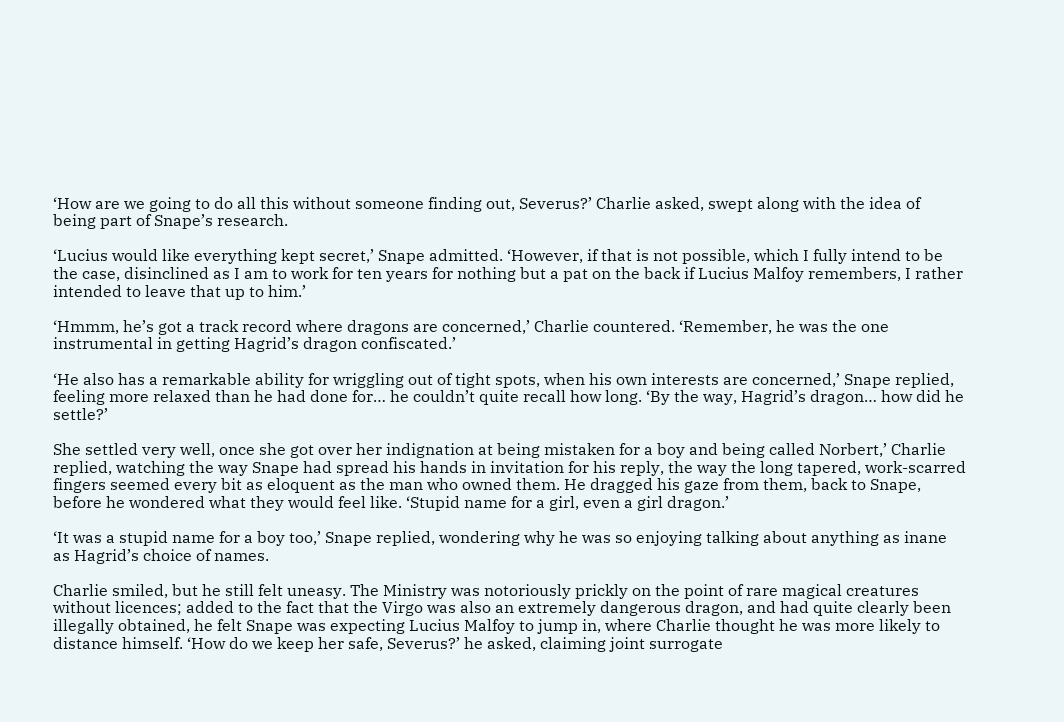‘How are we going to do all this without someone finding out, Severus?’ Charlie asked, swept along with the idea of being part of Snape’s research.

‘Lucius would like everything kept secret,’ Snape admitted. ‘However, if that is not possible, which I fully intend to be the case, disinclined as I am to work for ten years for nothing but a pat on the back if Lucius Malfoy remembers, I rather intended to leave that up to him.’

‘Hmmm, he’s got a track record where dragons are concerned,’ Charlie countered. ‘Remember, he was the one instrumental in getting Hagrid’s dragon confiscated.’

‘He also has a remarkable ability for wriggling out of tight spots, when his own interests are concerned,’ Snape replied, feeling more relaxed than he had done for… he couldn’t quite recall how long. ‘By the way, Hagrid’s dragon… how did he settle?’

She settled very well, once she got over her indignation at being mistaken for a boy and being called Norbert,’ Charlie replied, watching the way Snape had spread his hands in invitation for his reply, the way the long tapered, work-scarred fingers seemed every bit as eloquent as the man who owned them. He dragged his gaze from them, back to Snape, before he wondered what they would feel like. ‘Stupid name for a girl, even a girl dragon.’

‘It was a stupid name for a boy too,’ Snape replied, wondering why he was so enjoying talking about anything as inane as Hagrid’s choice of names.

Charlie smiled, but he still felt uneasy. The Ministry was notoriously prickly on the point of rare magical creatures without licences; added to the fact that the Virgo was also an extremely dangerous dragon, and had quite clearly been illegally obtained, he felt Snape was expecting Lucius Malfoy to jump in, where Charlie thought he was more likely to distance himself. ‘How do we keep her safe, Severus?’ he asked, claiming joint surrogate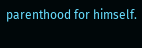parenthood for himself.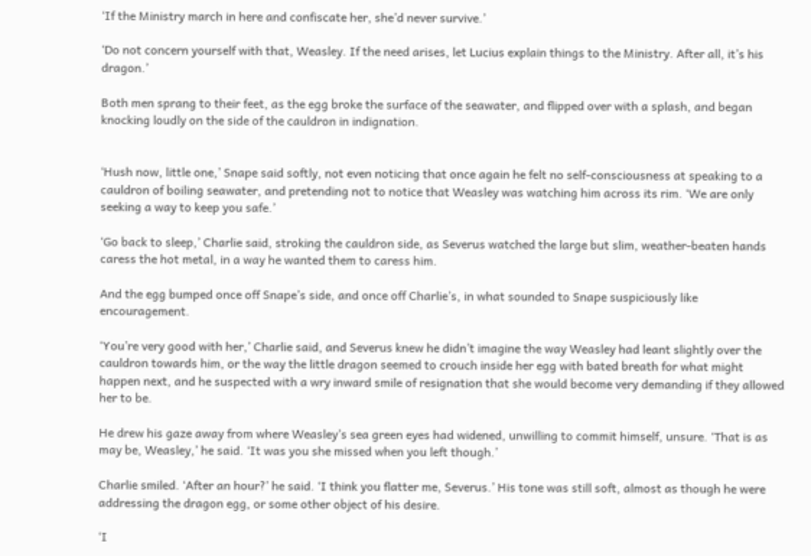‘If the Ministry march in here and confiscate her, she’d never survive.’

‘Do not concern yourself with that, Weasley. If the need arises, let Lucius explain things to the Ministry. After all, it’s his dragon.’

Both men sprang to their feet, as the egg broke the surface of the seawater, and flipped over with a splash, and began knocking loudly on the side of the cauldron in indignation.


‘Hush now, little one,’ Snape said softly, not even noticing that once again he felt no self-consciousness at speaking to a cauldron of boiling seawater, and pretending not to notice that Weasley was watching him across its rim. ‘We are only seeking a way to keep you safe.’

‘Go back to sleep,’ Charlie said, stroking the cauldron side, as Severus watched the large but slim, weather-beaten hands caress the hot metal, in a way he wanted them to caress him.

And the egg bumped once off Snape’s side, and once off Charlie’s, in what sounded to Snape suspiciously like encouragement.

‘You’re very good with her,’ Charlie said, and Severus knew he didn’t imagine the way Weasley had leant slightly over the cauldron towards him, or the way the little dragon seemed to crouch inside her egg with bated breath for what might happen next, and he suspected with a wry inward smile of resignation that she would become very demanding if they allowed her to be.

He drew his gaze away from where Weasley’s sea green eyes had widened, unwilling to commit himself, unsure. ‘That is as may be, Weasley,’ he said. ‘It was you she missed when you left though.’

Charlie smiled. ‘After an hour?’ he said. ‘I think you flatter me, Severus.’ His tone was still soft, almost as though he were addressing the dragon egg, or some other object of his desire.

‘I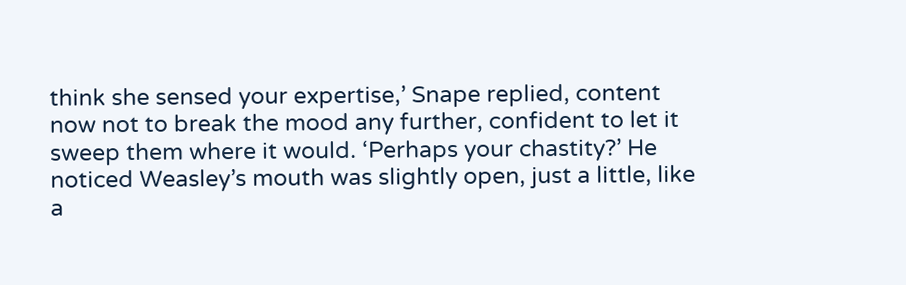think she sensed your expertise,’ Snape replied, content now not to break the mood any further, confident to let it sweep them where it would. ‘Perhaps your chastity?’ He noticed Weasley’s mouth was slightly open, just a little, like a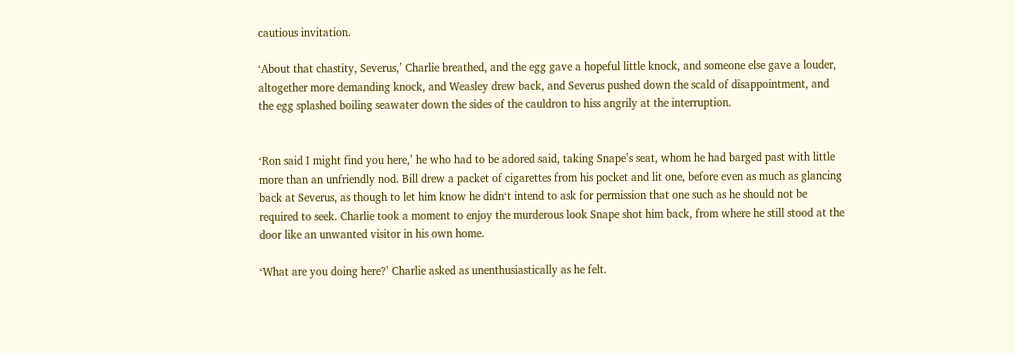cautious invitation.

‘About that chastity, Severus,’ Charlie breathed, and the egg gave a hopeful little knock, and someone else gave a louder, altogether more demanding knock, and Weasley drew back, and Severus pushed down the scald of disappointment, and the egg splashed boiling seawater down the sides of the cauldron to hiss angrily at the interruption.


‘Ron said I might find you here,’ he who had to be adored said, taking Snape’s seat, whom he had barged past with little more than an unfriendly nod. Bill drew a packet of cigarettes from his pocket and lit one, before even as much as glancing back at Severus, as though to let him know he didn‘t intend to ask for permission that one such as he should not be required to seek. Charlie took a moment to enjoy the murderous look Snape shot him back, from where he still stood at the door like an unwanted visitor in his own home.

‘What are you doing here?’ Charlie asked as unenthusiastically as he felt.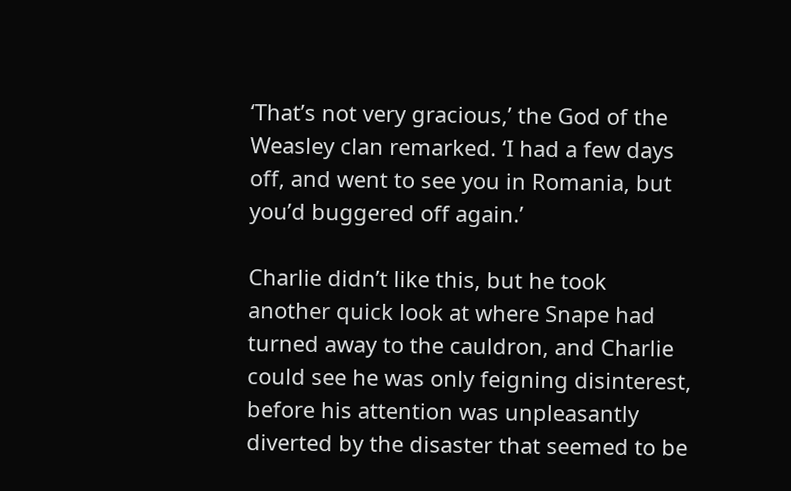‘That’s not very gracious,’ the God of the Weasley clan remarked. ‘I had a few days off, and went to see you in Romania, but you’d buggered off again.’

Charlie didn’t like this, but he took another quick look at where Snape had turned away to the cauldron, and Charlie could see he was only feigning disinterest, before his attention was unpleasantly diverted by the disaster that seemed to be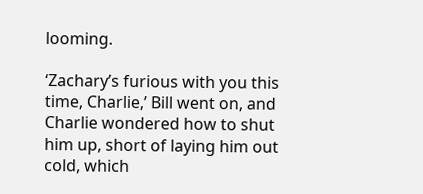looming.

‘Zachary’s furious with you this time, Charlie,’ Bill went on, and Charlie wondered how to shut him up, short of laying him out cold, which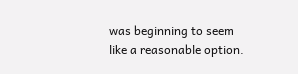was beginning to seem like a reasonable option.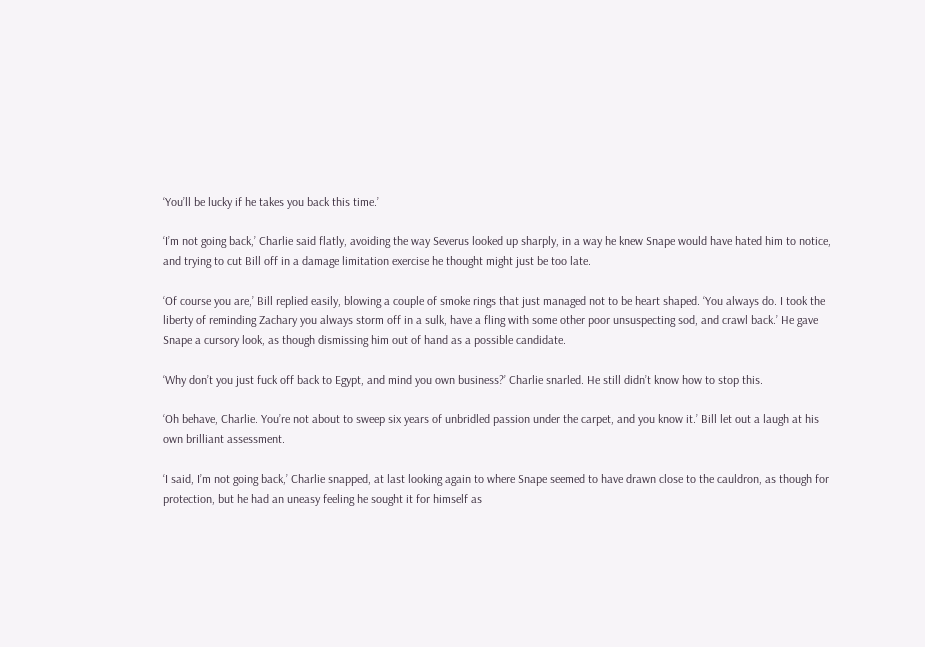‘You’ll be lucky if he takes you back this time.’

‘I’m not going back,’ Charlie said flatly, avoiding the way Severus looked up sharply, in a way he knew Snape would have hated him to notice, and trying to cut Bill off in a damage limitation exercise he thought might just be too late.

‘Of course you are,’ Bill replied easily, blowing a couple of smoke rings that just managed not to be heart shaped. ‘You always do. I took the liberty of reminding Zachary you always storm off in a sulk, have a fling with some other poor unsuspecting sod, and crawl back.’ He gave Snape a cursory look, as though dismissing him out of hand as a possible candidate.

‘Why don’t you just fuck off back to Egypt, and mind you own business?’ Charlie snarled. He still didn’t know how to stop this.

‘Oh behave, Charlie. You’re not about to sweep six years of unbridled passion under the carpet, and you know it.’ Bill let out a laugh at his own brilliant assessment.

‘I said, I’m not going back,’ Charlie snapped, at last looking again to where Snape seemed to have drawn close to the cauldron, as though for protection, but he had an uneasy feeling he sought it for himself as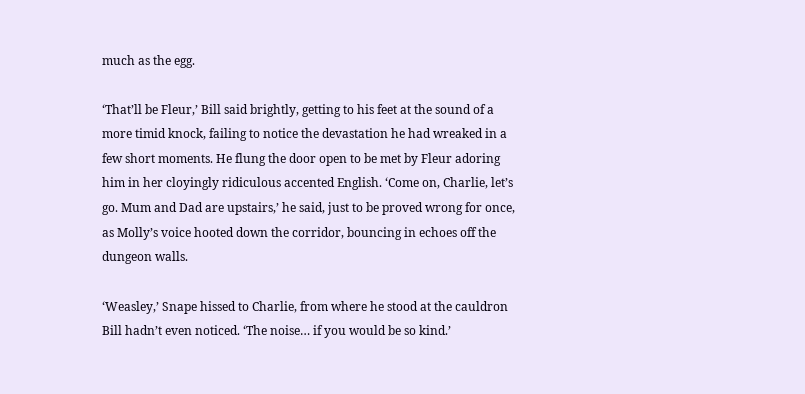much as the egg.

‘That’ll be Fleur,’ Bill said brightly, getting to his feet at the sound of a more timid knock, failing to notice the devastation he had wreaked in a few short moments. He flung the door open to be met by Fleur adoring him in her cloyingly ridiculous accented English. ‘Come on, Charlie, let’s go. Mum and Dad are upstairs,’ he said, just to be proved wrong for once, as Molly’s voice hooted down the corridor, bouncing in echoes off the dungeon walls.

‘Weasley,’ Snape hissed to Charlie, from where he stood at the cauldron Bill hadn’t even noticed. ‘The noise… if you would be so kind.’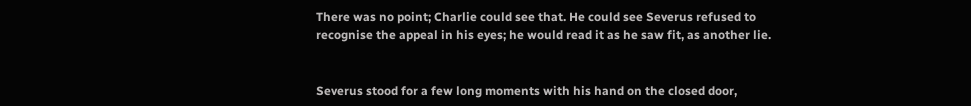There was no point; Charlie could see that. He could see Severus refused to recognise the appeal in his eyes; he would read it as he saw fit, as another lie.


Severus stood for a few long moments with his hand on the closed door,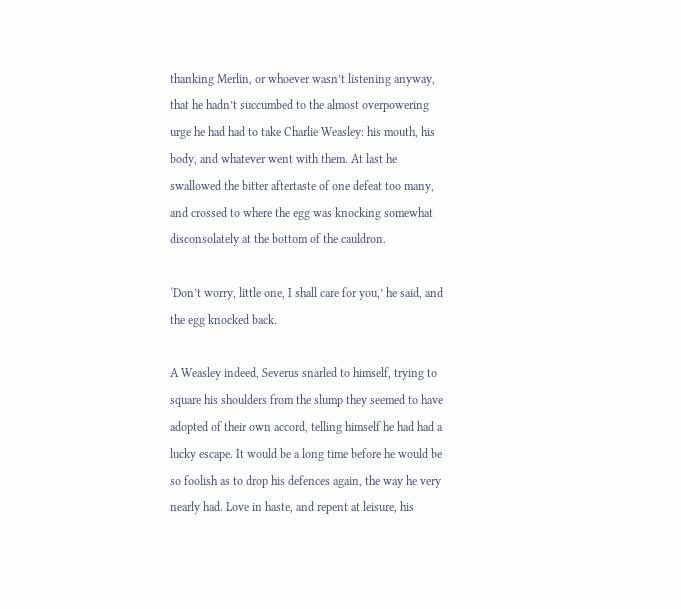thanking Merlin, or whoever wasn’t listening anyway, that he hadn’t succumbed to the almost overpowering urge he had had to take Charlie Weasley: his mouth, his body, and whatever went with them. At last he swallowed the bitter aftertaste of one defeat too many, and crossed to where the egg was knocking somewhat disconsolately at the bottom of the cauldron.

‘Don’t worry, little one, I shall care for you,’ he said, and the egg knocked back.

A Weasley indeed, Severus snarled to himself, trying to square his shoulders from the slump they seemed to have adopted of their own accord, telling himself he had had a lucky escape. It would be a long time before he would be so foolish as to drop his defences again, the way he very nearly had. Love in haste, and repent at leisure, his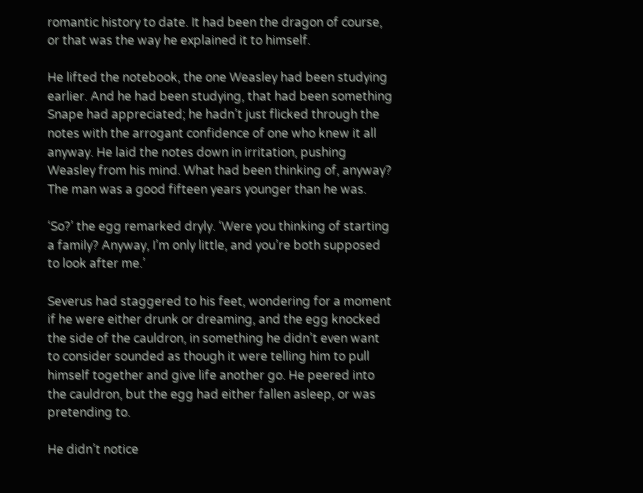romantic history to date. It had been the dragon of course, or that was the way he explained it to himself.

He lifted the notebook, the one Weasley had been studying earlier. And he had been studying, that had been something Snape had appreciated; he hadn’t just flicked through the notes with the arrogant confidence of one who knew it all anyway. He laid the notes down in irritation, pushing Weasley from his mind. What had been thinking of, anyway? The man was a good fifteen years younger than he was.

‘So?’ the egg remarked dryly. ‘Were you thinking of starting a family? Anyway, I’m only little, and you’re both supposed to look after me.’

Severus had staggered to his feet, wondering for a moment if he were either drunk or dreaming, and the egg knocked the side of the cauldron, in something he didn’t even want to consider sounded as though it were telling him to pull himself together and give life another go. He peered into the cauldron, but the egg had either fallen asleep, or was pretending to.

He didn’t notice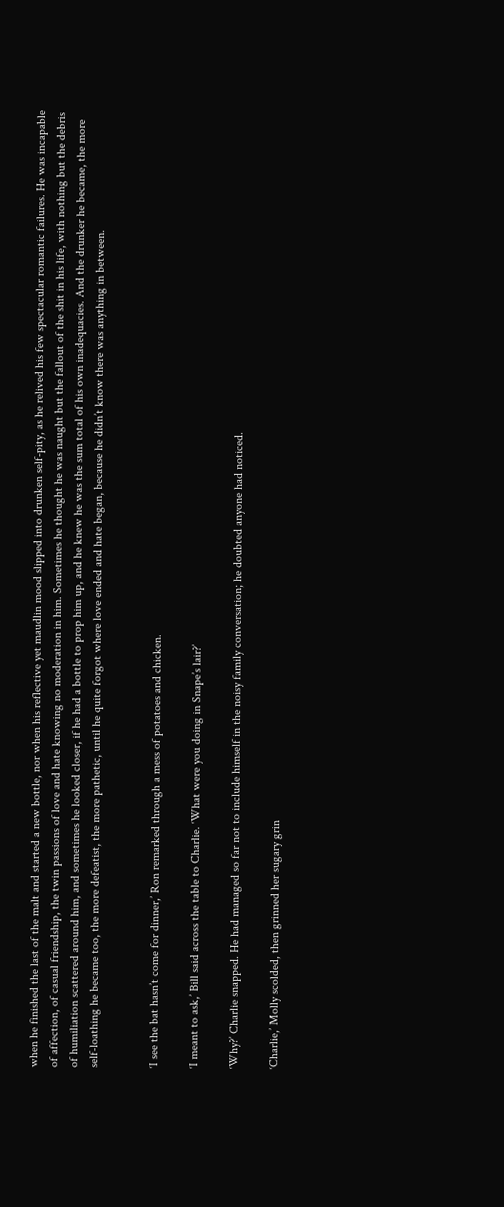when he finished the last of the malt and started a new bottle, nor when his reflective yet maudlin mood slipped into drunken self-pity, as he relived his few spectacular romantic failures. He was incapable of affection, of casual friendship, the twin passions of love and hate knowing no moderation in him. Sometimes he thought he was naught but the fallout of the shit in his life, with nothing but the debris of humiliation scattered around him, and sometimes he looked closer, if he had a bottle to prop him up, and he knew he was the sum total of his own inadequacies. And the drunker he became, the more self-loathing he became too, the more defeatist, the more pathetic, until he quite forgot where love ended and hate began, because he didn’t know there was anything in between.


‘I see the bat hasn’t come for dinner,’ Ron remarked through a mess of potatoes and chicken.

‘I meant to ask,’ Bill said across the table to Charlie. ‘What were you doing in Snape’s lair?’

‘Why?’ Charlie snapped. He had managed so far not to include himself in the noisy family conversation; he doubted anyone had noticed.

‘Charlie,’ Molly scolded, then grinned her sugary grin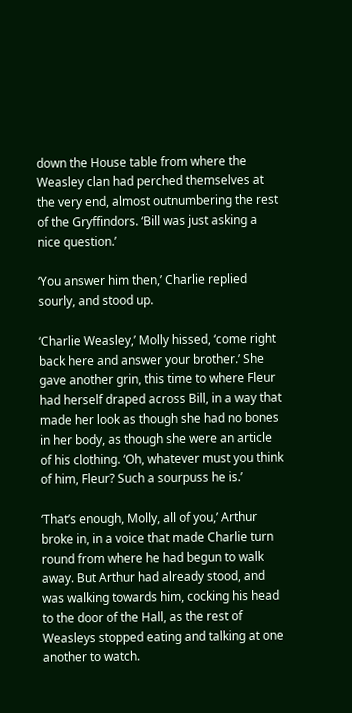down the House table from where the Weasley clan had perched themselves at the very end, almost outnumbering the rest of the Gryffindors. ‘Bill was just asking a nice question.’

‘You answer him then,’ Charlie replied sourly, and stood up.

‘Charlie Weasley,’ Molly hissed, ‘come right back here and answer your brother.’ She gave another grin, this time to where Fleur had herself draped across Bill, in a way that made her look as though she had no bones in her body, as though she were an article of his clothing. ‘Oh, whatever must you think of him, Fleur? Such a sourpuss he is.’

‘That’s enough, Molly, all of you,’ Arthur broke in, in a voice that made Charlie turn round from where he had begun to walk away. But Arthur had already stood, and was walking towards him, cocking his head to the door of the Hall, as the rest of Weasleys stopped eating and talking at one another to watch.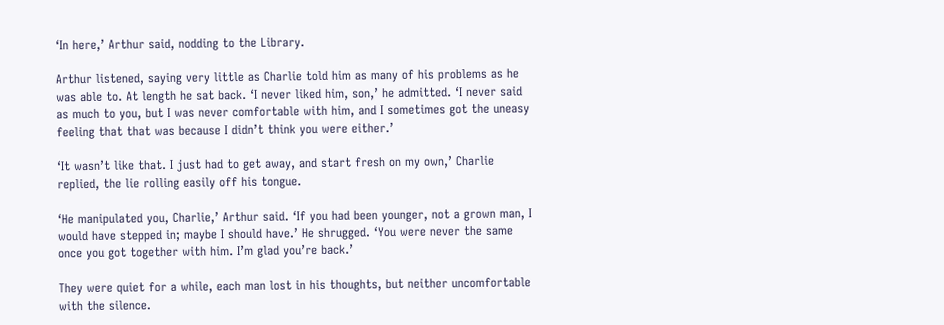‘In here,’ Arthur said, nodding to the Library.

Arthur listened, saying very little as Charlie told him as many of his problems as he was able to. At length he sat back. ‘I never liked him, son,’ he admitted. ‘I never said as much to you, but I was never comfortable with him, and I sometimes got the uneasy feeling that that was because I didn’t think you were either.’

‘It wasn’t like that. I just had to get away, and start fresh on my own,’ Charlie replied, the lie rolling easily off his tongue.

‘He manipulated you, Charlie,’ Arthur said. ‘If you had been younger, not a grown man, I would have stepped in; maybe I should have.’ He shrugged. ‘You were never the same once you got together with him. I’m glad you’re back.’

They were quiet for a while, each man lost in his thoughts, but neither uncomfortable with the silence.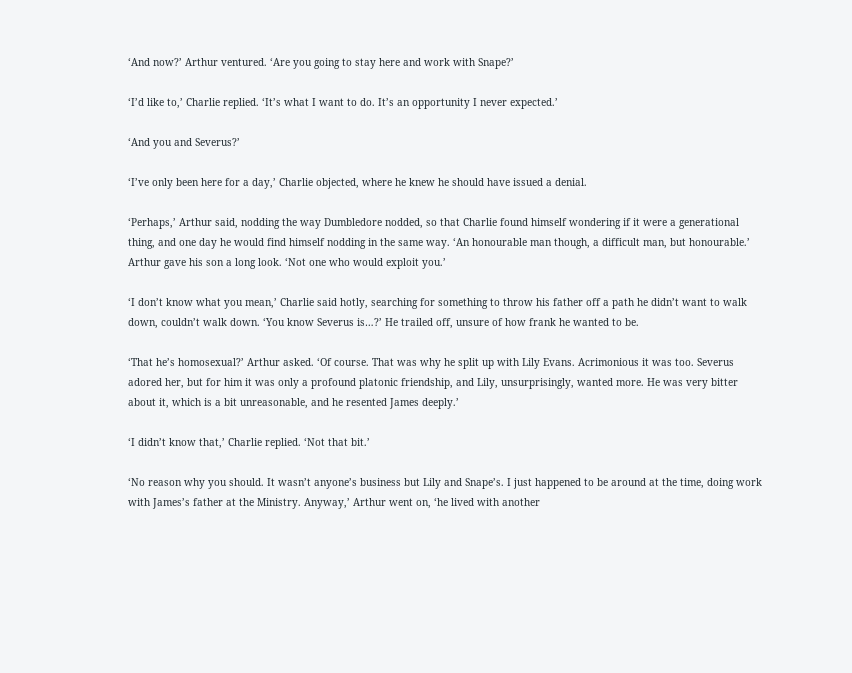‘And now?’ Arthur ventured. ‘Are you going to stay here and work with Snape?’

‘I’d like to,’ Charlie replied. ‘It’s what I want to do. It’s an opportunity I never expected.’

‘And you and Severus?’

‘I’ve only been here for a day,’ Charlie objected, where he knew he should have issued a denial.

‘Perhaps,’ Arthur said, nodding the way Dumbledore nodded, so that Charlie found himself wondering if it were a generational thing, and one day he would find himself nodding in the same way. ‘An honourable man though, a difficult man, but honourable.’ Arthur gave his son a long look. ‘Not one who would exploit you.’

‘I don’t know what you mean,’ Charlie said hotly, searching for something to throw his father off a path he didn’t want to walk down, couldn’t walk down. ‘You know Severus is…?’ He trailed off, unsure of how frank he wanted to be.

‘That he’s homosexual?’ Arthur asked. ‘Of course. That was why he split up with Lily Evans. Acrimonious it was too. Severus adored her, but for him it was only a profound platonic friendship, and Lily, unsurprisingly, wanted more. He was very bitter about it, which is a bit unreasonable, and he resented James deeply.’

‘I didn’t know that,’ Charlie replied. ‘Not that bit.’

‘No reason why you should. It wasn’t anyone’s business but Lily and Snape’s. I just happened to be around at the time, doing work with James’s father at the Ministry. Anyway,’ Arthur went on, ‘he lived with another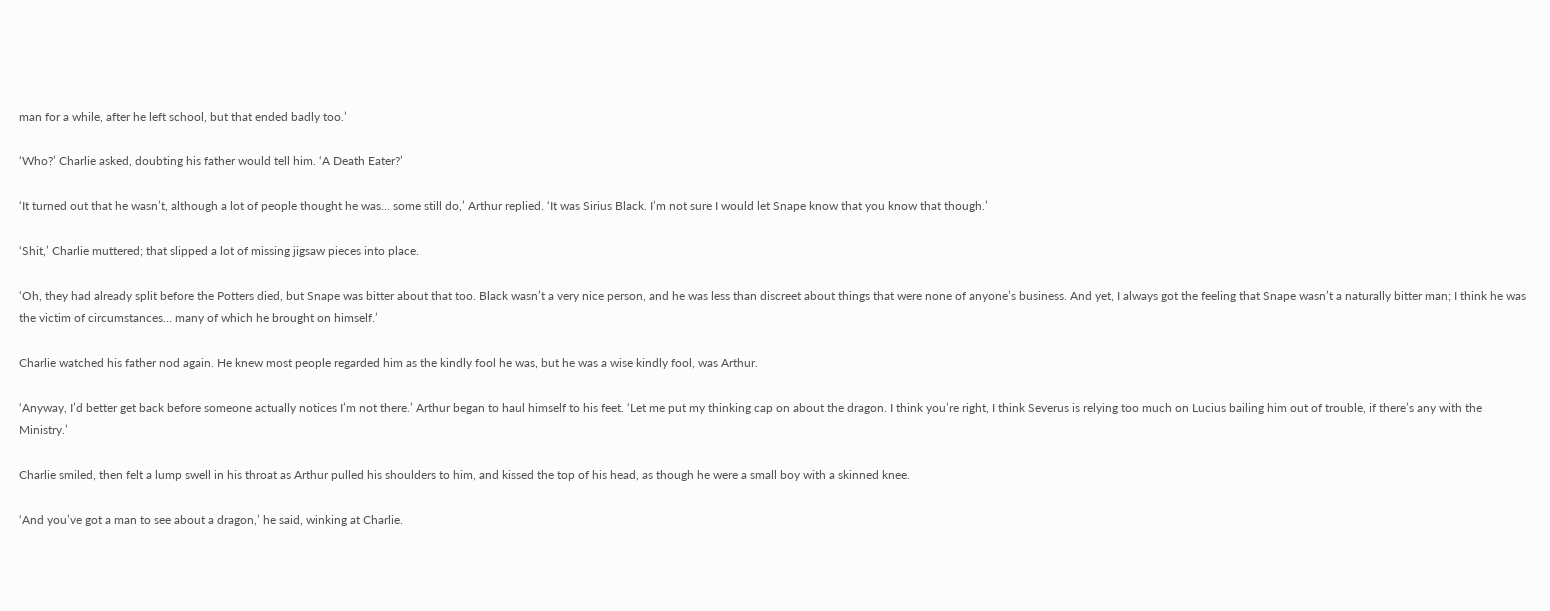man for a while, after he left school, but that ended badly too.’

‘Who?’ Charlie asked, doubting his father would tell him. ‘A Death Eater?’

‘It turned out that he wasn’t, although a lot of people thought he was… some still do,’ Arthur replied. ‘It was Sirius Black. I’m not sure I would let Snape know that you know that though.’

‘Shit,’ Charlie muttered; that slipped a lot of missing jigsaw pieces into place.

‘Oh, they had already split before the Potters died, but Snape was bitter about that too. Black wasn’t a very nice person, and he was less than discreet about things that were none of anyone’s business. And yet, I always got the feeling that Snape wasn’t a naturally bitter man; I think he was the victim of circumstances… many of which he brought on himself.’

Charlie watched his father nod again. He knew most people regarded him as the kindly fool he was, but he was a wise kindly fool, was Arthur.

‘Anyway, I’d better get back before someone actually notices I’m not there.’ Arthur began to haul himself to his feet. ‘Let me put my thinking cap on about the dragon. I think you’re right, I think Severus is relying too much on Lucius bailing him out of trouble, if there’s any with the Ministry.’

Charlie smiled, then felt a lump swell in his throat as Arthur pulled his shoulders to him, and kissed the top of his head, as though he were a small boy with a skinned knee.

‘And you’ve got a man to see about a dragon,’ he said, winking at Charlie.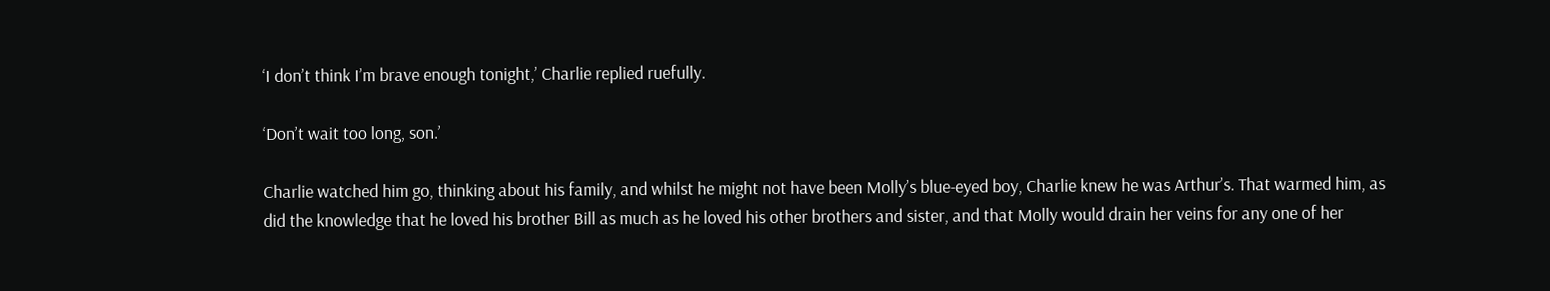‘I don’t think I’m brave enough tonight,’ Charlie replied ruefully.

‘Don’t wait too long, son.’

Charlie watched him go, thinking about his family, and whilst he might not have been Molly’s blue-eyed boy, Charlie knew he was Arthur’s. That warmed him, as did the knowledge that he loved his brother Bill as much as he loved his other brothers and sister, and that Molly would drain her veins for any one of her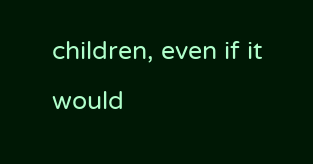children, even if it would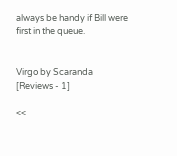always be handy if Bill were first in the queue.


Virgo by Scaranda [Reviews - 1]

<<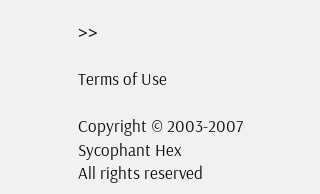>>

Terms of Use

Copyright © 2003-2007 Sycophant Hex
All rights reserved